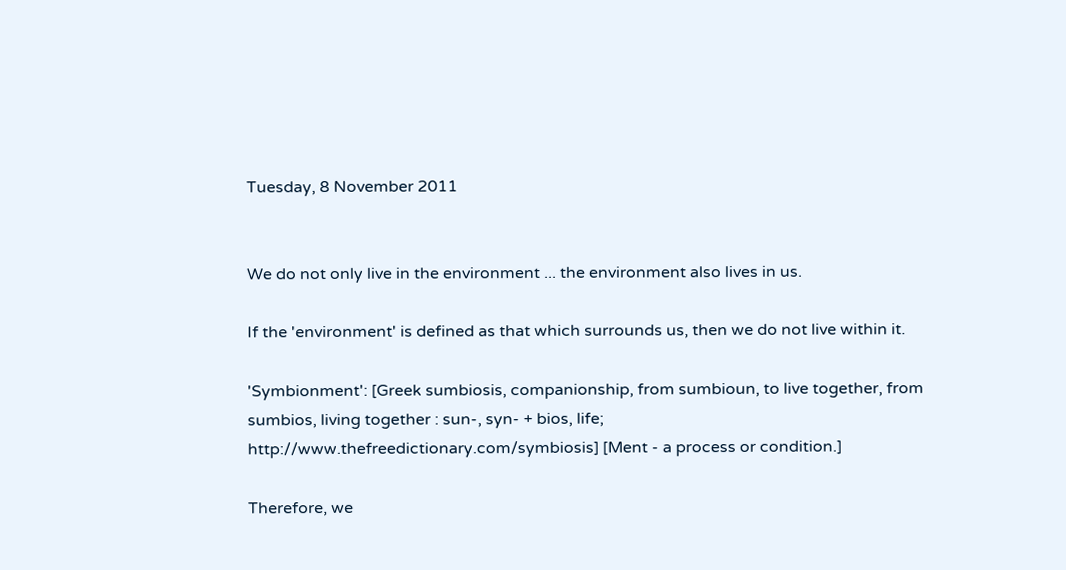Tuesday, 8 November 2011


We do not only live in the environment ... the environment also lives in us.

If the 'environment' is defined as that which surrounds us, then we do not live within it.

'Symbionment': [Greek sumbiosis, companionship, from sumbioun, to live together, from sumbios, living together : sun-, syn- + bios, life; http://www.thefreedictionary.com/symbiosis] [Ment - a process or condition.]

Therefore, we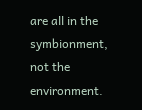are all in the symbionment, not the environment.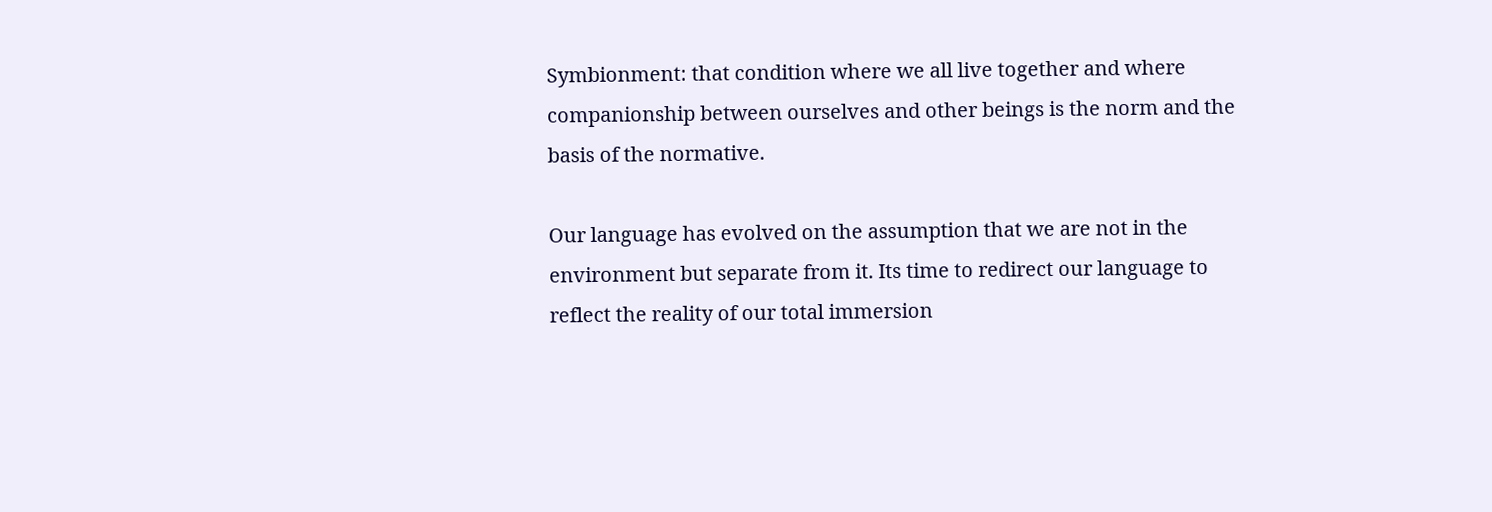Symbionment: that condition where we all live together and where companionship between ourselves and other beings is the norm and the basis of the normative.

Our language has evolved on the assumption that we are not in the environment but separate from it. Its time to redirect our language to reflect the reality of our total immersion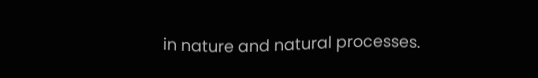in nature and natural processes.